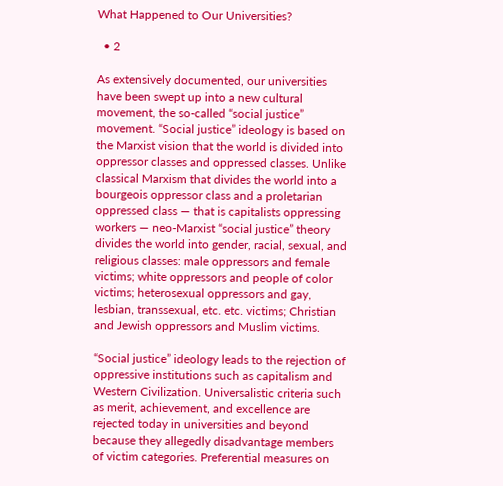What Happened to Our Universities?

  • 2

As extensively documented, our universities have been swept up into a new cultural movement, the so-called “social justice” movement. “Social justice” ideology is based on the Marxist vision that the world is divided into oppressor classes and oppressed classes. Unlike classical Marxism that divides the world into a bourgeois oppressor class and a proletarian oppressed class — that is capitalists oppressing workers — neo-Marxist “social justice” theory divides the world into gender, racial, sexual, and religious classes: male oppressors and female victims; white oppressors and people of color victims; heterosexual oppressors and gay, lesbian, transsexual, etc. etc. victims; Christian and Jewish oppressors and Muslim victims.

“Social justice” ideology leads to the rejection of oppressive institutions such as capitalism and Western Civilization. Universalistic criteria such as merit, achievement, and excellence are rejected today in universities and beyond because they allegedly disadvantage members of victim categories. Preferential measures on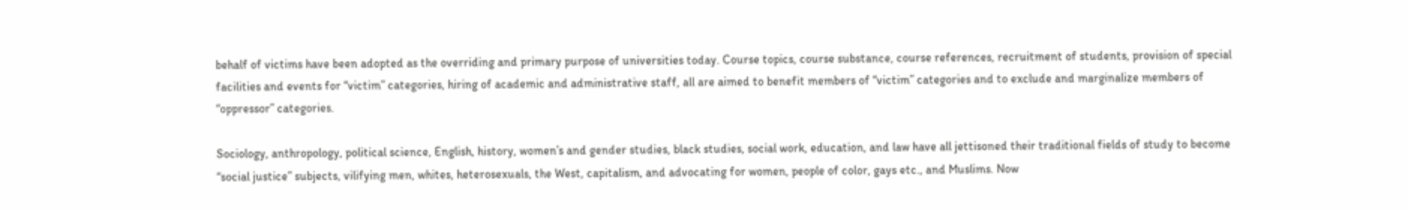behalf of victims have been adopted as the overriding and primary purpose of universities today. Course topics, course substance, course references, recruitment of students, provision of special facilities and events for “victim” categories, hiring of academic and administrative staff, all are aimed to benefit members of “victim” categories and to exclude and marginalize members of “oppressor” categories.

Sociology, anthropology, political science, English, history, women’s and gender studies, black studies, social work, education, and law have all jettisoned their traditional fields of study to become “social justice” subjects, vilifying men, whites, heterosexuals, the West, capitalism, and advocating for women, people of color, gays etc., and Muslims. Now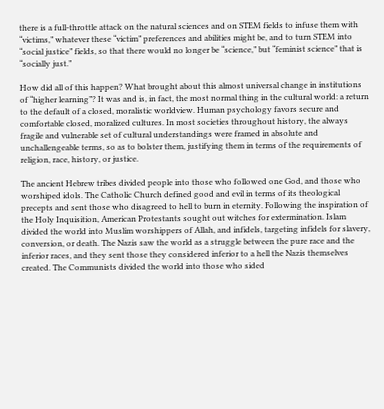there is a full-throttle attack on the natural sciences and on STEM fields to infuse them with “victims,” whatever these “victim” preferences and abilities might be, and to turn STEM into “social justice” fields, so that there would no longer be “science,” but “feminist science” that is “socially just.”

How did all of this happen? What brought about this almost universal change in institutions of “higher learning”? It was and is, in fact, the most normal thing in the cultural world: a return to the default of a closed, moralistic worldview. Human psychology favors secure and comfortable closed, moralized cultures. In most societies throughout history, the always fragile and vulnerable set of cultural understandings were framed in absolute and unchallengeable terms, so as to bolster them, justifying them in terms of the requirements of religion, race, history, or justice.

The ancient Hebrew tribes divided people into those who followed one God, and those who worshiped idols. The Catholic Church defined good and evil in terms of its theological precepts and sent those who disagreed to hell to burn in eternity. Following the inspiration of the Holy Inquisition, American Protestants sought out witches for extermination. Islam divided the world into Muslim worshippers of Allah, and infidels, targeting infidels for slavery, conversion, or death. The Nazis saw the world as a struggle between the pure race and the inferior races, and they sent those they considered inferior to a hell the Nazis themselves created. The Communists divided the world into those who sided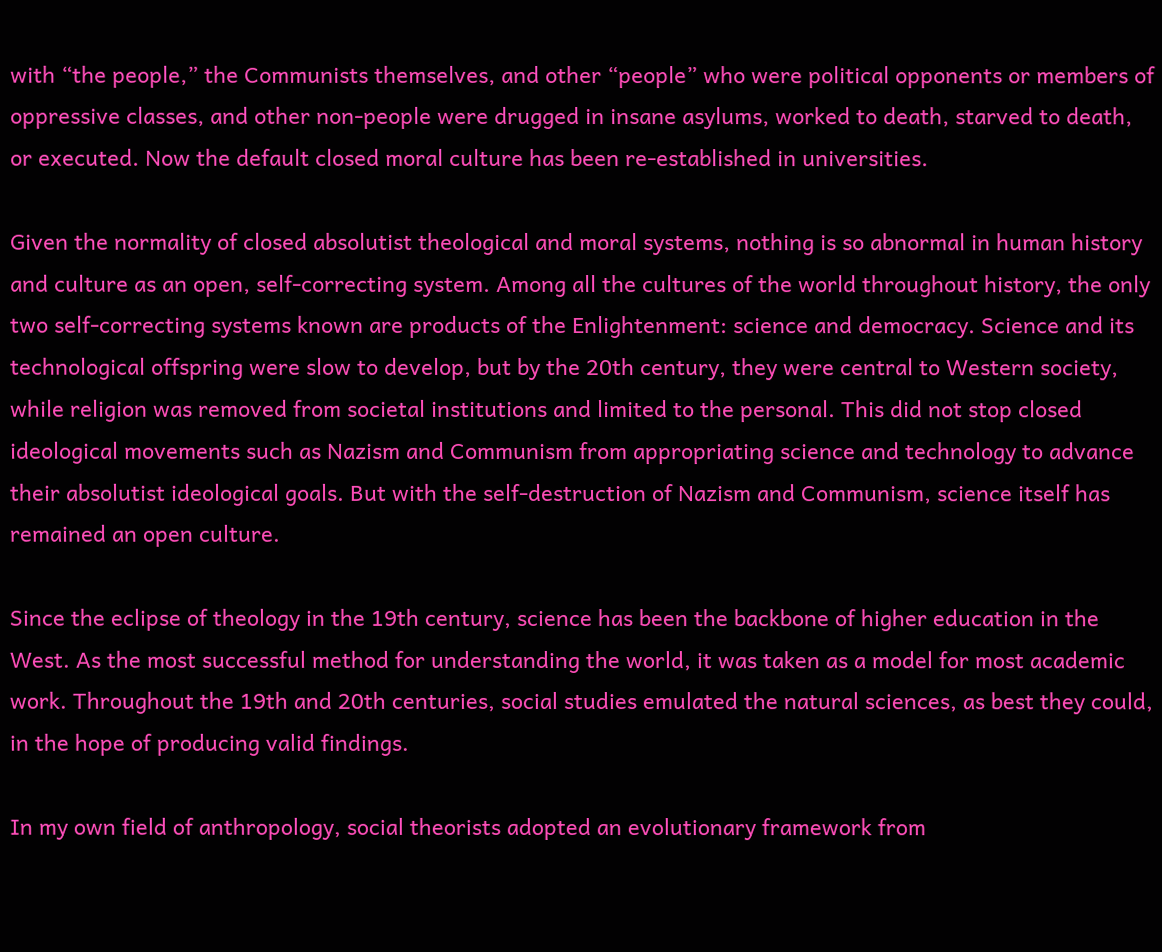with “the people,” the Communists themselves, and other “people” who were political opponents or members of oppressive classes, and other non-people were drugged in insane asylums, worked to death, starved to death, or executed. Now the default closed moral culture has been re-established in universities.

Given the normality of closed absolutist theological and moral systems, nothing is so abnormal in human history and culture as an open, self-correcting system. Among all the cultures of the world throughout history, the only two self-correcting systems known are products of the Enlightenment: science and democracy. Science and its technological offspring were slow to develop, but by the 20th century, they were central to Western society, while religion was removed from societal institutions and limited to the personal. This did not stop closed ideological movements such as Nazism and Communism from appropriating science and technology to advance their absolutist ideological goals. But with the self-destruction of Nazism and Communism, science itself has remained an open culture.

Since the eclipse of theology in the 19th century, science has been the backbone of higher education in the West. As the most successful method for understanding the world, it was taken as a model for most academic work. Throughout the 19th and 20th centuries, social studies emulated the natural sciences, as best they could, in the hope of producing valid findings.

In my own field of anthropology, social theorists adopted an evolutionary framework from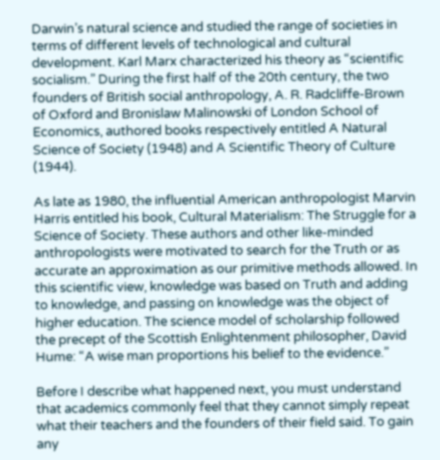Darwin’s natural science and studied the range of societies in terms of different levels of technological and cultural development. Karl Marx characterized his theory as “scientific socialism.” During the first half of the 20th century, the two founders of British social anthropology, A. R. Radcliffe-Brown of Oxford and Bronislaw Malinowski of London School of Economics, authored books respectively entitled A Natural Science of Society (1948) and A Scientific Theory of Culture (1944).

As late as 1980, the influential American anthropologist Marvin Harris entitled his book, Cultural Materialism: The Struggle for a Science of Society. These authors and other like-minded anthropologists were motivated to search for the Truth or as accurate an approximation as our primitive methods allowed. In this scientific view, knowledge was based on Truth and adding to knowledge, and passing on knowledge was the object of higher education. The science model of scholarship followed the precept of the Scottish Enlightenment philosopher, David Hume: “A wise man proportions his belief to the evidence.”

Before I describe what happened next, you must understand that academics commonly feel that they cannot simply repeat what their teachers and the founders of their field said. To gain any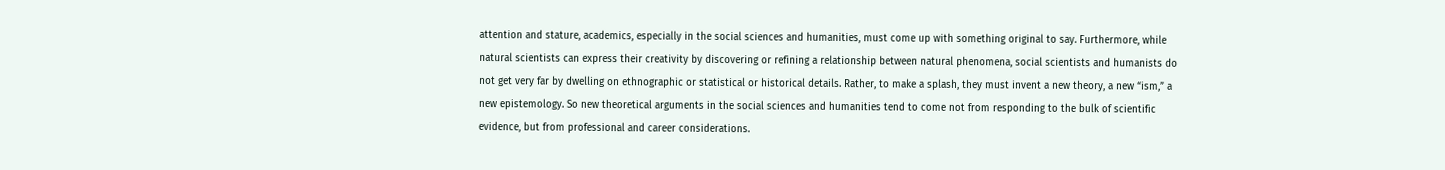attention and stature, academics, especially in the social sciences and humanities, must come up with something original to say. Furthermore, while natural scientists can express their creativity by discovering or refining a relationship between natural phenomena, social scientists and humanists do not get very far by dwelling on ethnographic or statistical or historical details. Rather, to make a splash, they must invent a new theory, a new “ism,” a new epistemology. So new theoretical arguments in the social sciences and humanities tend to come not from responding to the bulk of scientific evidence, but from professional and career considerations.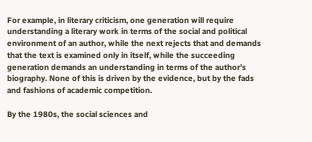For example, in literary criticism, one generation will require understanding a literary work in terms of the social and political environment of an author, while the next rejects that and demands that the text is examined only in itself, while the succeeding generation demands an understanding in terms of the author’s biography. None of this is driven by the evidence, but by the fads and fashions of academic competition.

By the 1980s, the social sciences and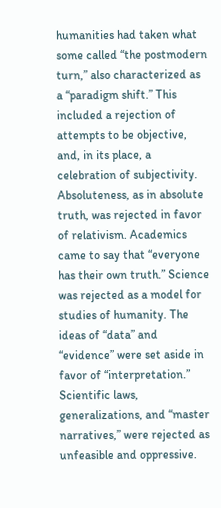humanities had taken what some called “the postmodern turn,” also characterized as a “paradigm shift.” This included a rejection of attempts to be objective, and, in its place, a celebration of subjectivity. Absoluteness, as in absolute truth, was rejected in favor of relativism. Academics came to say that “everyone has their own truth.” Science was rejected as a model for studies of humanity. The ideas of “data” and “evidence” were set aside in favor of “interpretation.” Scientific laws, generalizations, and “master narratives,” were rejected as unfeasible and oppressive.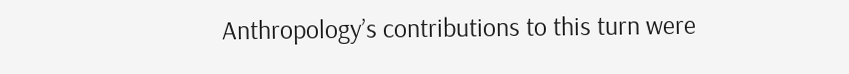Anthropology’s contributions to this turn were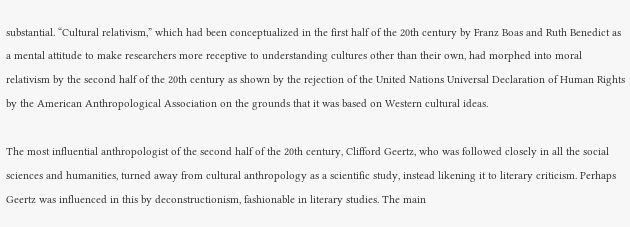substantial. “Cultural relativism,” which had been conceptualized in the first half of the 20th century by Franz Boas and Ruth Benedict as a mental attitude to make researchers more receptive to understanding cultures other than their own, had morphed into moral relativism by the second half of the 20th century as shown by the rejection of the United Nations Universal Declaration of Human Rights by the American Anthropological Association on the grounds that it was based on Western cultural ideas.

The most influential anthropologist of the second half of the 20th century, Clifford Geertz, who was followed closely in all the social sciences and humanities, turned away from cultural anthropology as a scientific study, instead likening it to literary criticism. Perhaps Geertz was influenced in this by deconstructionism, fashionable in literary studies. The main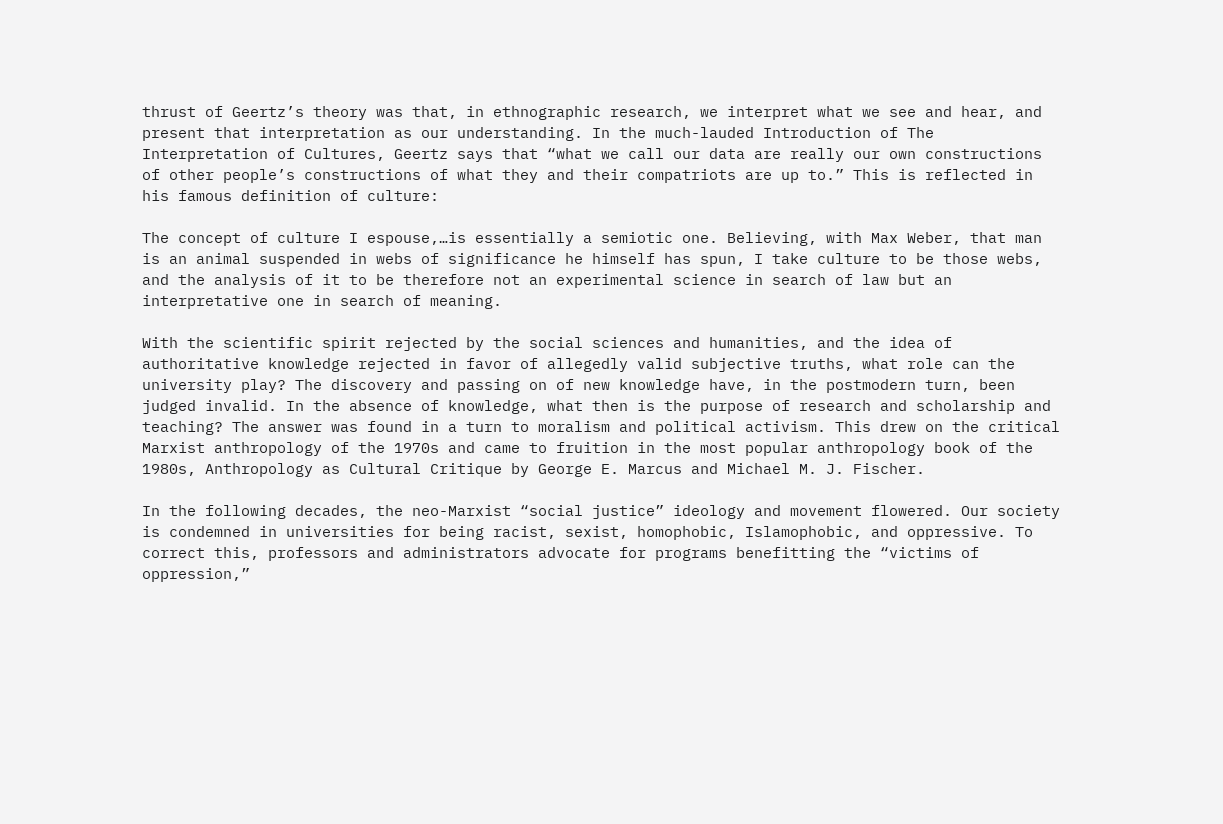thrust of Geertz’s theory was that, in ethnographic research, we interpret what we see and hear, and present that interpretation as our understanding. In the much-lauded Introduction of The Interpretation of Cultures, Geertz says that “what we call our data are really our own constructions of other people’s constructions of what they and their compatriots are up to.” This is reflected in his famous definition of culture:

The concept of culture I espouse,…is essentially a semiotic one. Believing, with Max Weber, that man is an animal suspended in webs of significance he himself has spun, I take culture to be those webs, and the analysis of it to be therefore not an experimental science in search of law but an interpretative one in search of meaning.

With the scientific spirit rejected by the social sciences and humanities, and the idea of authoritative knowledge rejected in favor of allegedly valid subjective truths, what role can the university play? The discovery and passing on of new knowledge have, in the postmodern turn, been judged invalid. In the absence of knowledge, what then is the purpose of research and scholarship and teaching? The answer was found in a turn to moralism and political activism. This drew on the critical Marxist anthropology of the 1970s and came to fruition in the most popular anthropology book of the 1980s, Anthropology as Cultural Critique by George E. Marcus and Michael M. J. Fischer.

In the following decades, the neo-Marxist “social justice” ideology and movement flowered. Our society is condemned in universities for being racist, sexist, homophobic, Islamophobic, and oppressive. To correct this, professors and administrators advocate for programs benefitting the “victims of oppression,”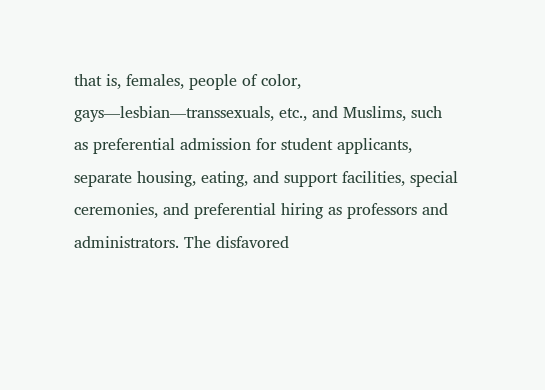that is, females, people of color, gays—lesbian—transsexuals, etc., and Muslims, such as preferential admission for student applicants, separate housing, eating, and support facilities, special ceremonies, and preferential hiring as professors and administrators. The disfavored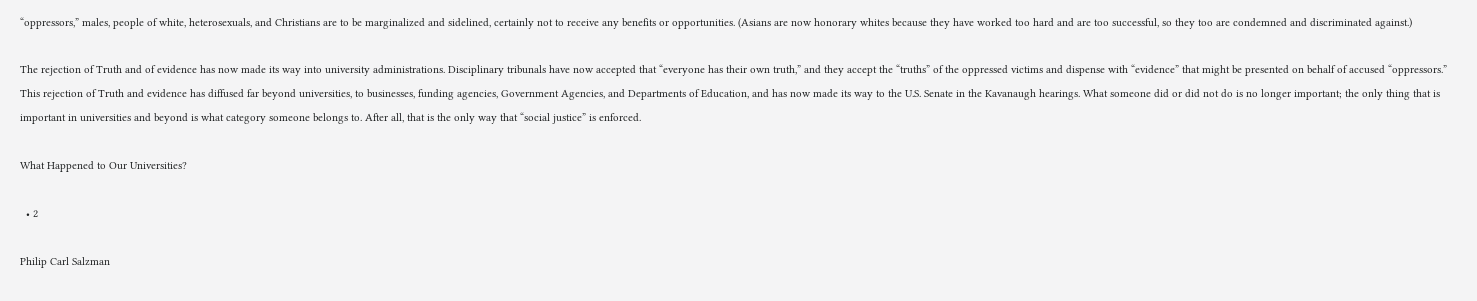“oppressors,” males, people of white, heterosexuals, and Christians are to be marginalized and sidelined, certainly not to receive any benefits or opportunities. (Asians are now honorary whites because they have worked too hard and are too successful, so they too are condemned and discriminated against.)

The rejection of Truth and of evidence has now made its way into university administrations. Disciplinary tribunals have now accepted that “everyone has their own truth,” and they accept the “truths” of the oppressed victims and dispense with “evidence” that might be presented on behalf of accused “oppressors.” This rejection of Truth and evidence has diffused far beyond universities, to businesses, funding agencies, Government Agencies, and Departments of Education, and has now made its way to the U.S. Senate in the Kavanaugh hearings. What someone did or did not do is no longer important; the only thing that is important in universities and beyond is what category someone belongs to. After all, that is the only way that “social justice” is enforced.

What Happened to Our Universities?

  • 2

Philip Carl Salzman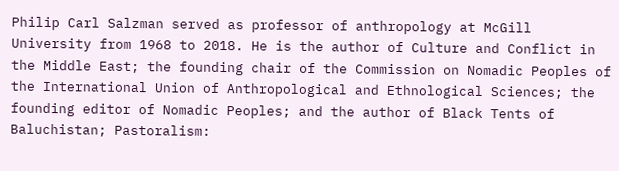Philip Carl Salzman served as professor of anthropology at McGill University from 1968 to 2018. He is the author of Culture and Conflict in the Middle East; the founding chair of the Commission on Nomadic Peoples of the International Union of Anthropological and Ethnological Sciences; the founding editor of Nomadic Peoples; and the author of Black Tents of Baluchistan; Pastoralism: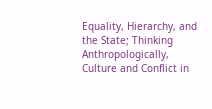Equality, Hierarchy, and the State; Thinking Anthropologically, Culture and Conflict in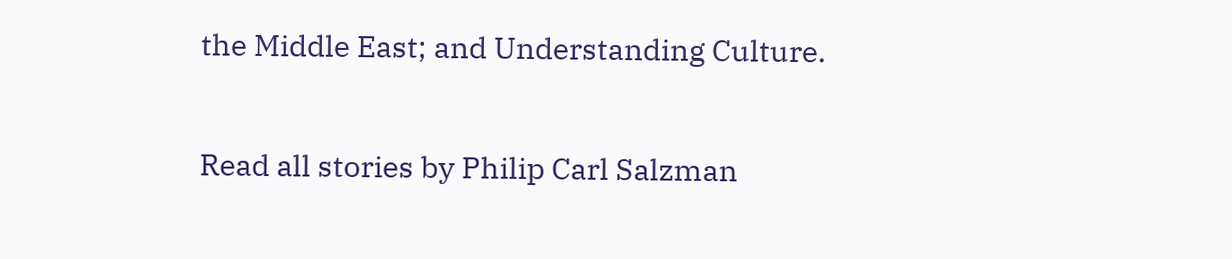the Middle East; and Understanding Culture.

Read all stories by Philip Carl Salzman